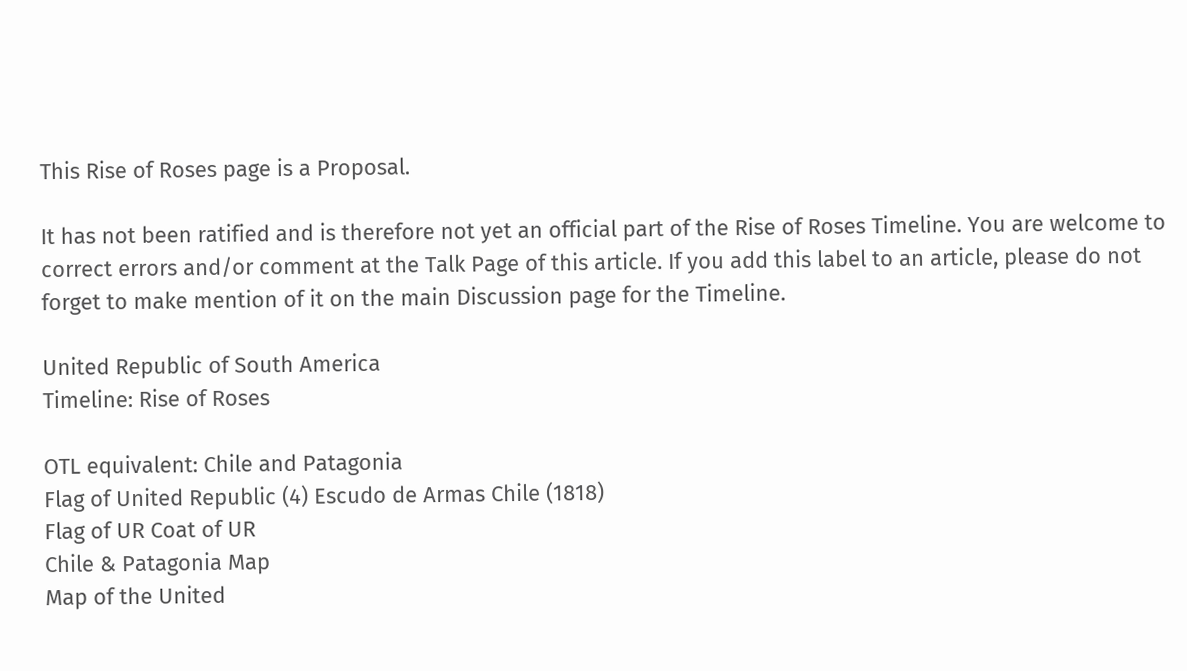This Rise of Roses page is a Proposal.

It has not been ratified and is therefore not yet an official part of the Rise of Roses Timeline. You are welcome to correct errors and/or comment at the Talk Page of this article. If you add this label to an article, please do not forget to make mention of it on the main Discussion page for the Timeline.

United Republic of South America
Timeline: Rise of Roses

OTL equivalent: Chile and Patagonia
Flag of United Republic (4) Escudo de Armas Chile (1818)
Flag of UR Coat of UR
Chile & Patagonia Map
Map of the United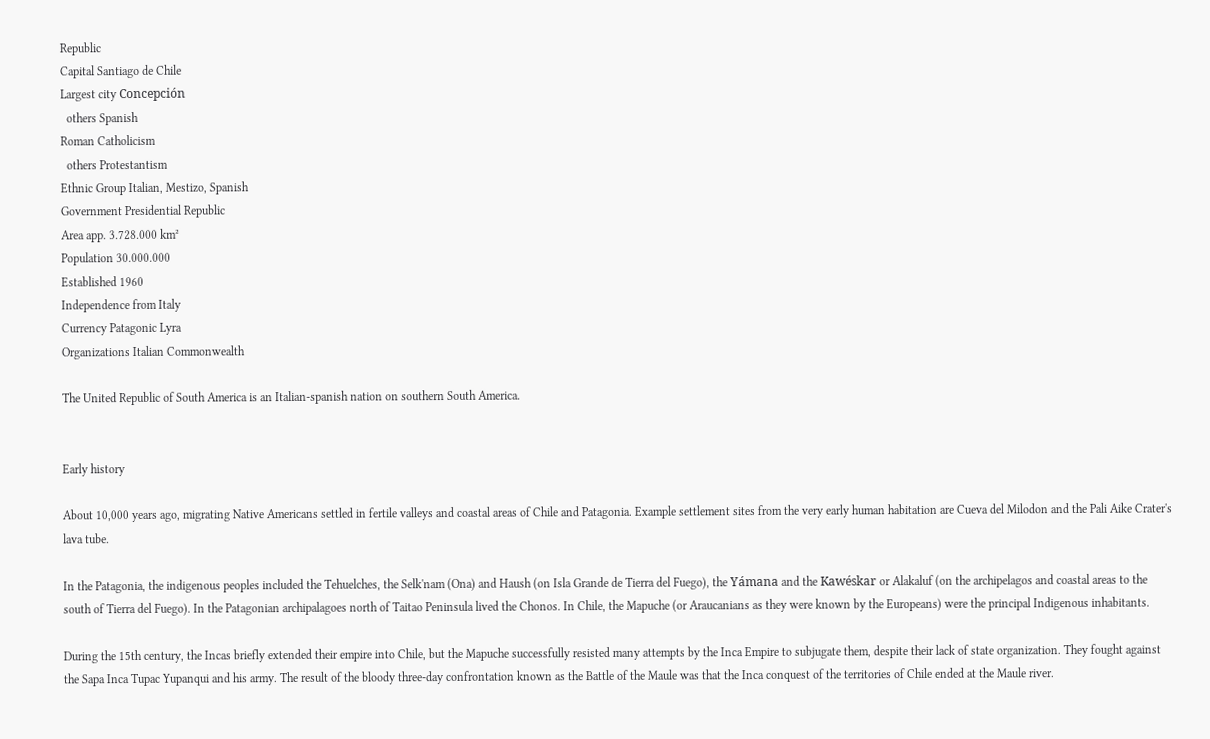Republic
Capital Santiago de Chile
Largest city Concepción
  others Spanish
Roman Catholicism
  others Protestantism
Ethnic Group Italian, Mestizo, Spanish
Government Presidential Republic
Area app. 3.728.000 km²
Population 30.000.000
Established 1960
Independence from Italy
Currency Patagonic Lyra
Organizations Italian Commonwealth

The United Republic of South America is an Italian-spanish nation on southern South America.


Early history

About 10,000 years ago, migrating Native Americans settled in fertile valleys and coastal areas of Chile and Patagonia. Example settlement sites from the very early human habitation are Cueva del Milodon and the Pali Aike Crater's lava tube.

In the Patagonia, the indigenous peoples included the Tehuelches, the Selk'nam (Ona) and Haush (on Isla Grande de Tierra del Fuego), the Yámana and the Kawéskar or Alakaluf (on the archipelagos and coastal areas to the south of Tierra del Fuego). In the Patagonian archipalagoes north of Taitao Peninsula lived the Chonos. In Chile, the Mapuche (or Araucanians as they were known by the Europeans) were the principal Indigenous inhabitants.

During the 15th century, the Incas briefly extended their empire into Chile, but the Mapuche successfully resisted many attempts by the Inca Empire to subjugate them, despite their lack of state organization. They fought against the Sapa Inca Tupac Yupanqui and his army. The result of the bloody three-day confrontation known as the Battle of the Maule was that the Inca conquest of the territories of Chile ended at the Maule river.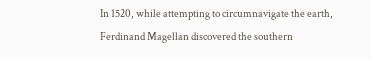In 1520, while attempting to circumnavigate the earth, Ferdinand Magellan discovered the southern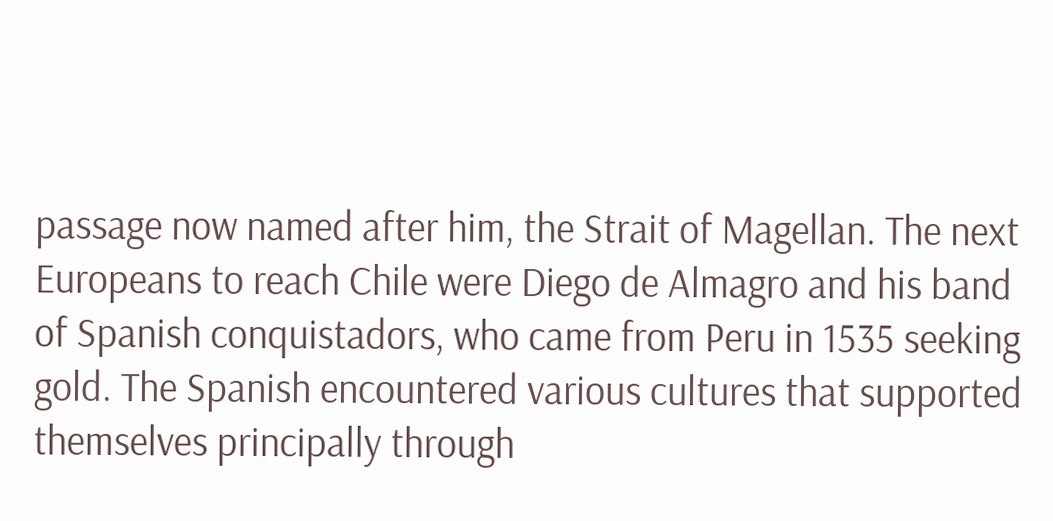passage now named after him, the Strait of Magellan. The next Europeans to reach Chile were Diego de Almagro and his band of Spanish conquistadors, who came from Peru in 1535 seeking gold. The Spanish encountered various cultures that supported themselves principally through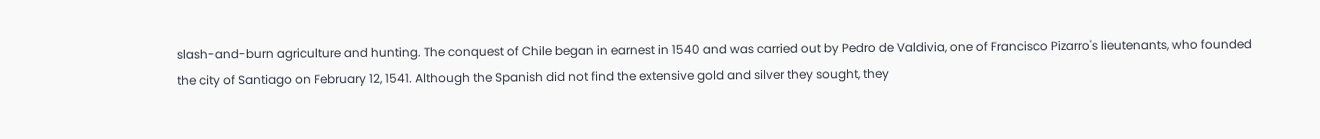slash-and-burn agriculture and hunting. The conquest of Chile began in earnest in 1540 and was carried out by Pedro de Valdivia, one of Francisco Pizarro's lieutenants, who founded the city of Santiago on February 12, 1541. Although the Spanish did not find the extensive gold and silver they sought, they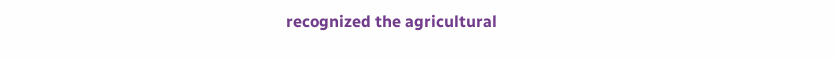recognized the agricultural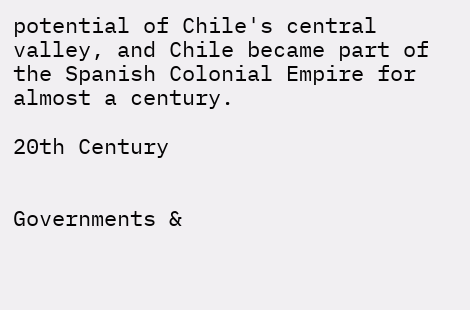potential of Chile's central valley, and Chile became part of the Spanish Colonial Empire for almost a century.

20th Century


Governments &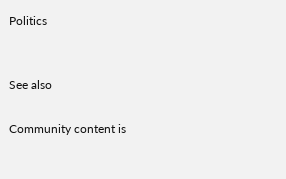Politics


See also

Community content is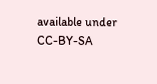available under CC-BY-SA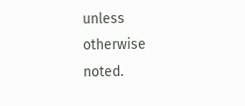unless otherwise noted.